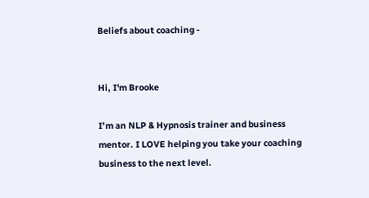Beliefs about coaching -


Hi, I'm Brooke

I’m an NLP & Hypnosis trainer and business mentor. I LOVE helping you take your coaching business to the next level.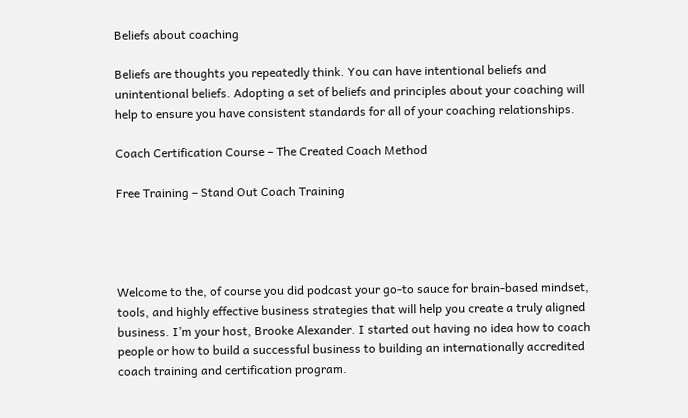Beliefs about coaching

Beliefs are thoughts you repeatedly think. You can have intentional beliefs and unintentional beliefs. Adopting a set of beliefs and principles about your coaching will help to ensure you have consistent standards for all of your coaching relationships.

Coach Certification Course – The Created Coach Method

Free Training – Stand Out Coach Training




Welcome to the, of course you did podcast your go-to sauce for brain-based mindset, tools, and highly effective business strategies that will help you create a truly aligned business. I’m your host, Brooke Alexander. I started out having no idea how to coach people or how to build a successful business to building an internationally accredited coach training and certification program.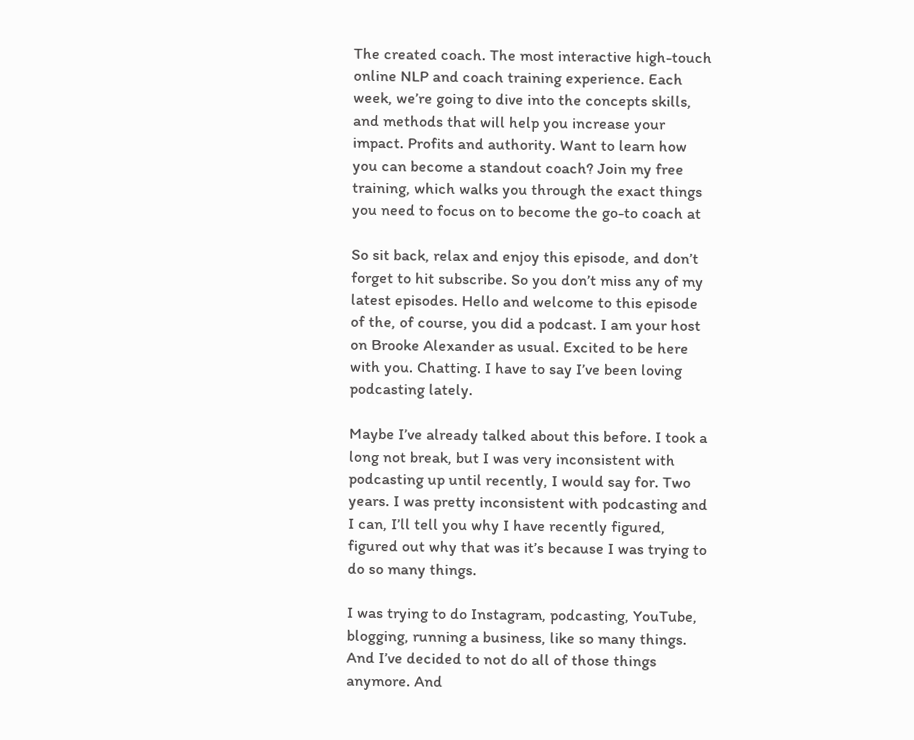The created coach. The most interactive high-touch online NLP and coach training experience. Each week, we’re going to dive into the concepts skills, and methods that will help you increase your impact. Profits and authority. Want to learn how you can become a standout coach? Join my free training, which walks you through the exact things you need to focus on to become the go-to coach at

So sit back, relax and enjoy this episode, and don’t forget to hit subscribe. So you don’t miss any of my latest episodes. Hello and welcome to this episode of the, of course, you did a podcast. I am your host on Brooke Alexander as usual. Excited to be here with you. Chatting. I have to say I’ve been loving podcasting lately.

Maybe I’ve already talked about this before. I took a long not break, but I was very inconsistent with podcasting up until recently, I would say for. Two years. I was pretty inconsistent with podcasting and I can, I’ll tell you why I have recently figured, figured out why that was it’s because I was trying to do so many things.

I was trying to do Instagram, podcasting, YouTube, blogging, running a business, like so many things. And I’ve decided to not do all of those things anymore. And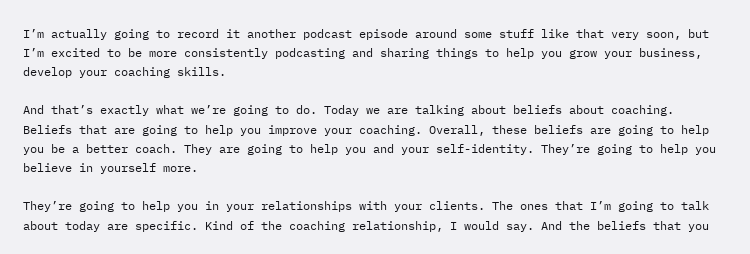I’m actually going to record it another podcast episode around some stuff like that very soon, but I’m excited to be more consistently podcasting and sharing things to help you grow your business, develop your coaching skills.

And that’s exactly what we’re going to do. Today we are talking about beliefs about coaching. Beliefs that are going to help you improve your coaching. Overall, these beliefs are going to help you be a better coach. They are going to help you and your self-identity. They’re going to help you believe in yourself more.

They’re going to help you in your relationships with your clients. The ones that I’m going to talk about today are specific. Kind of the coaching relationship, I would say. And the beliefs that you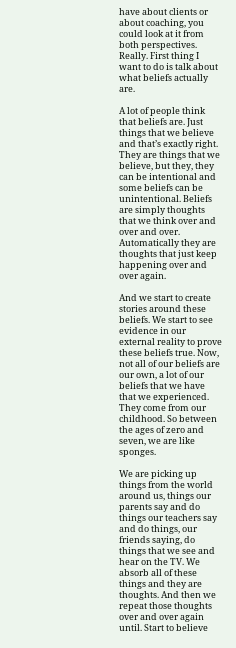have about clients or about coaching, you could look at it from both perspectives. Really. First thing I want to do is talk about what beliefs actually are.

A lot of people think that beliefs are. Just things that we believe and that’s exactly right. They are things that we believe, but they, they can be intentional and some beliefs can be unintentional. Beliefs are simply thoughts that we think over and over and over. Automatically they are thoughts that just keep happening over and over again.

And we start to create stories around these beliefs. We start to see evidence in our external reality to prove these beliefs true. Now, not all of our beliefs are our own, a lot of our beliefs that we have that we experienced. They come from our childhood. So between the ages of zero and seven, we are like sponges.

We are picking up things from the world around us, things our parents say and do things our teachers say and do things, our friends saying, do things that we see and hear on the TV. We absorb all of these things and they are thoughts. And then we repeat those thoughts over and over again until. Start to believe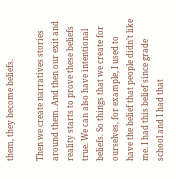them, they become beliefs.

Then we create narratives stories around them. And then our exit and reality starts to prove these beliefs true. We can also have intentional beliefs. So things that we create for ourselves, for example, I used to have the belief that people didn’t like me. I had this belief since grade school and I had that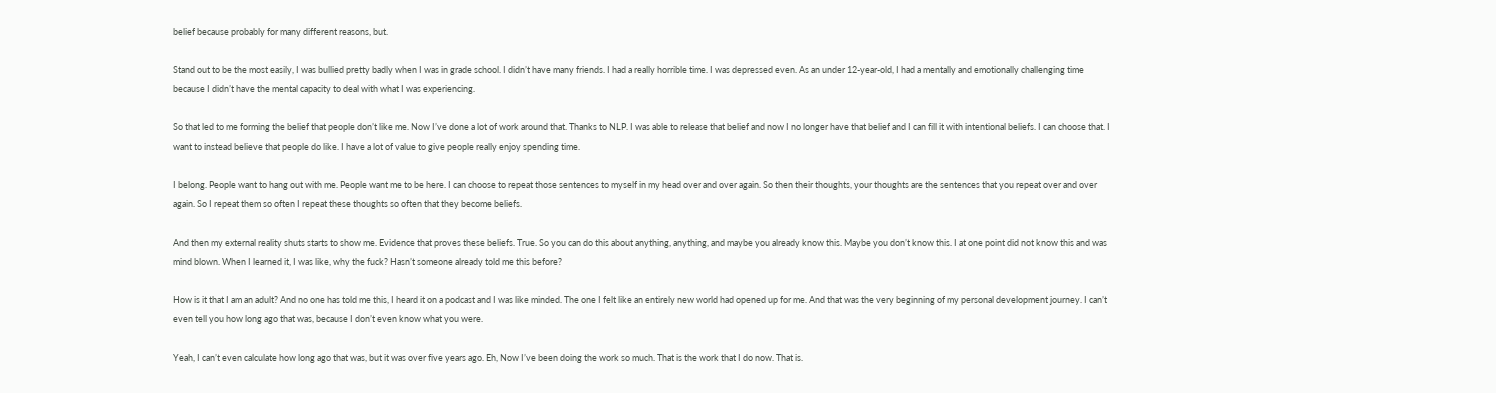belief because probably for many different reasons, but.

Stand out to be the most easily, I was bullied pretty badly when I was in grade school. I didn’t have many friends. I had a really horrible time. I was depressed even. As an under 12-year-old, I had a mentally and emotionally challenging time because I didn’t have the mental capacity to deal with what I was experiencing.

So that led to me forming the belief that people don’t like me. Now I’ve done a lot of work around that. Thanks to NLP. I was able to release that belief and now I no longer have that belief and I can fill it with intentional beliefs. I can choose that. I want to instead believe that people do like. I have a lot of value to give people really enjoy spending time.

I belong. People want to hang out with me. People want me to be here. I can choose to repeat those sentences to myself in my head over and over again. So then their thoughts, your thoughts are the sentences that you repeat over and over again. So I repeat them so often I repeat these thoughts so often that they become beliefs.

And then my external reality shuts starts to show me. Evidence that proves these beliefs. True. So you can do this about anything, anything, and maybe you already know this. Maybe you don’t know this. I at one point did not know this and was mind blown. When I learned it, I was like, why the fuck? Hasn’t someone already told me this before?

How is it that I am an adult? And no one has told me this, I heard it on a podcast and I was like minded. The one I felt like an entirely new world had opened up for me. And that was the very beginning of my personal development journey. I can’t even tell you how long ago that was, because I don’t even know what you were.

Yeah, I can’t even calculate how long ago that was, but it was over five years ago. Eh, Now I’ve been doing the work so much. That is the work that I do now. That is.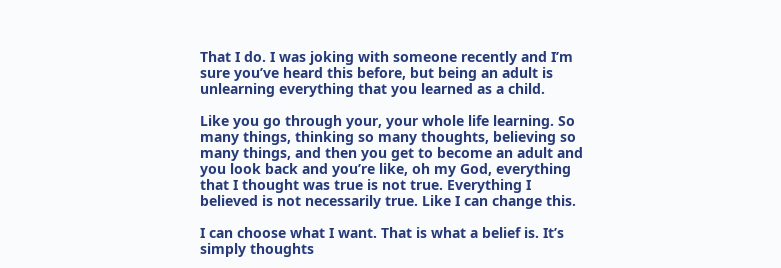That I do. I was joking with someone recently and I’m sure you’ve heard this before, but being an adult is unlearning everything that you learned as a child.

Like you go through your, your whole life learning. So many things, thinking so many thoughts, believing so many things, and then you get to become an adult and you look back and you’re like, oh my God, everything that I thought was true is not true. Everything I believed is not necessarily true. Like I can change this.

I can choose what I want. That is what a belief is. It’s simply thoughts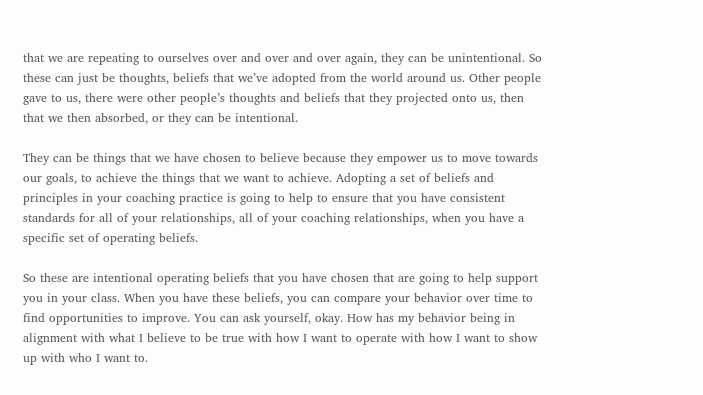that we are repeating to ourselves over and over and over again, they can be unintentional. So these can just be thoughts, beliefs that we’ve adopted from the world around us. Other people gave to us, there were other people’s thoughts and beliefs that they projected onto us, then that we then absorbed, or they can be intentional.

They can be things that we have chosen to believe because they empower us to move towards our goals, to achieve the things that we want to achieve. Adopting a set of beliefs and principles in your coaching practice is going to help to ensure that you have consistent standards for all of your relationships, all of your coaching relationships, when you have a specific set of operating beliefs.

So these are intentional operating beliefs that you have chosen that are going to help support you in your class. When you have these beliefs, you can compare your behavior over time to find opportunities to improve. You can ask yourself, okay. How has my behavior being in alignment with what I believe to be true with how I want to operate with how I want to show up with who I want to.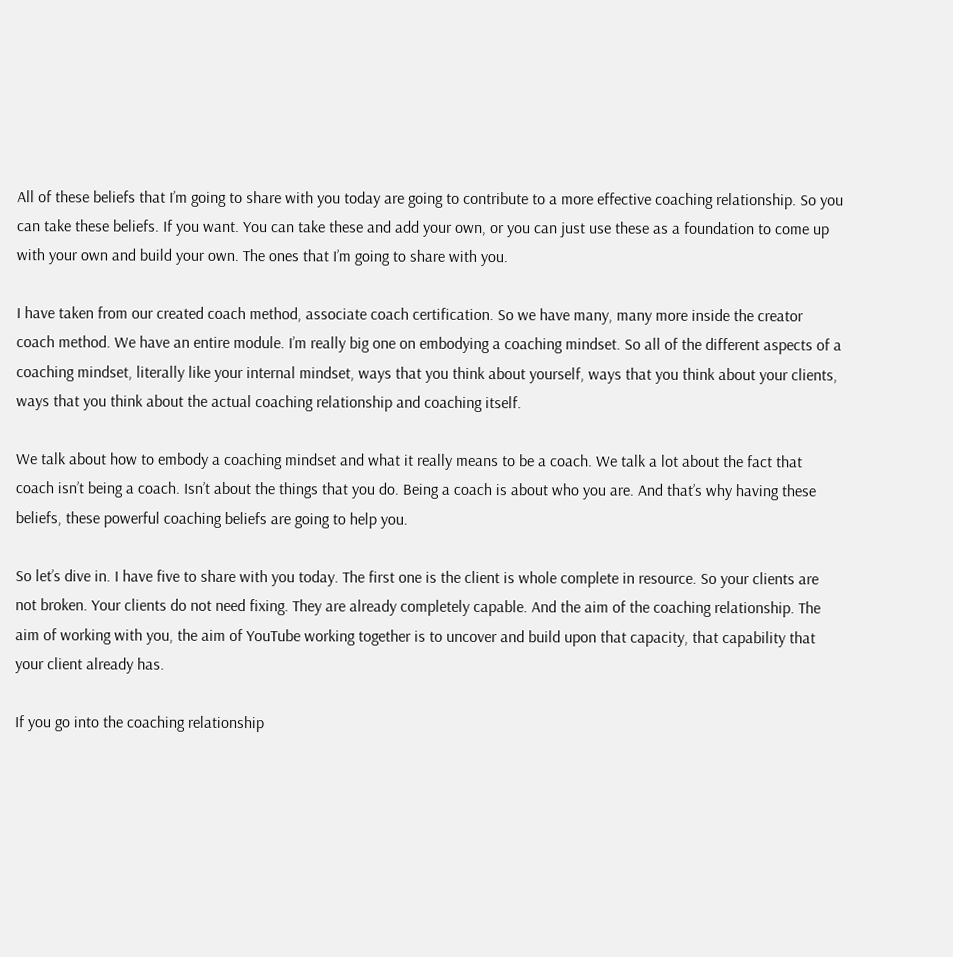All of these beliefs that I’m going to share with you today are going to contribute to a more effective coaching relationship. So you can take these beliefs. If you want. You can take these and add your own, or you can just use these as a foundation to come up with your own and build your own. The ones that I’m going to share with you.

I have taken from our created coach method, associate coach certification. So we have many, many more inside the creator coach method. We have an entire module. I’m really big one on embodying a coaching mindset. So all of the different aspects of a coaching mindset, literally like your internal mindset, ways that you think about yourself, ways that you think about your clients, ways that you think about the actual coaching relationship and coaching itself.

We talk about how to embody a coaching mindset and what it really means to be a coach. We talk a lot about the fact that coach isn’t being a coach. Isn’t about the things that you do. Being a coach is about who you are. And that’s why having these beliefs, these powerful coaching beliefs are going to help you.

So let’s dive in. I have five to share with you today. The first one is the client is whole complete in resource. So your clients are not broken. Your clients do not need fixing. They are already completely capable. And the aim of the coaching relationship. The aim of working with you, the aim of YouTube working together is to uncover and build upon that capacity, that capability that your client already has.

If you go into the coaching relationship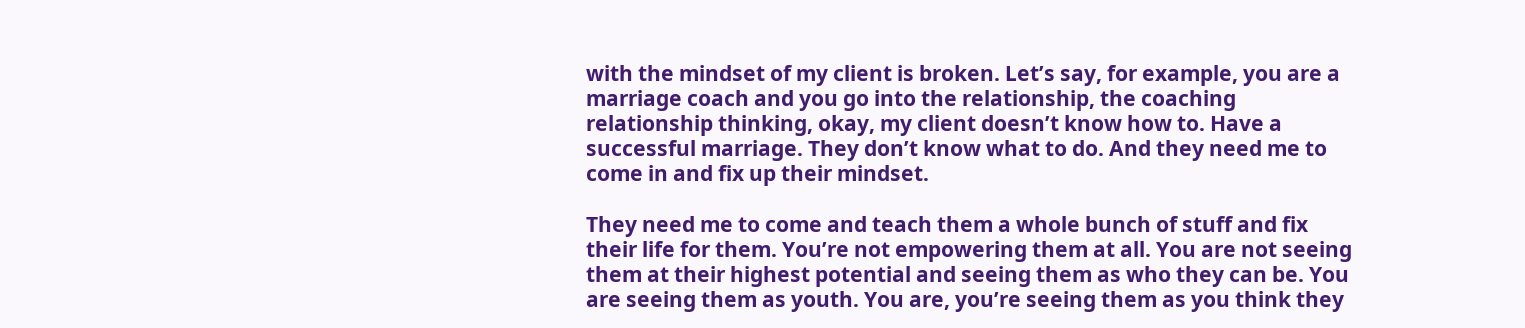with the mindset of my client is broken. Let’s say, for example, you are a marriage coach and you go into the relationship, the coaching relationship thinking, okay, my client doesn’t know how to. Have a successful marriage. They don’t know what to do. And they need me to come in and fix up their mindset.

They need me to come and teach them a whole bunch of stuff and fix their life for them. You’re not empowering them at all. You are not seeing them at their highest potential and seeing them as who they can be. You are seeing them as youth. You are, you’re seeing them as you think they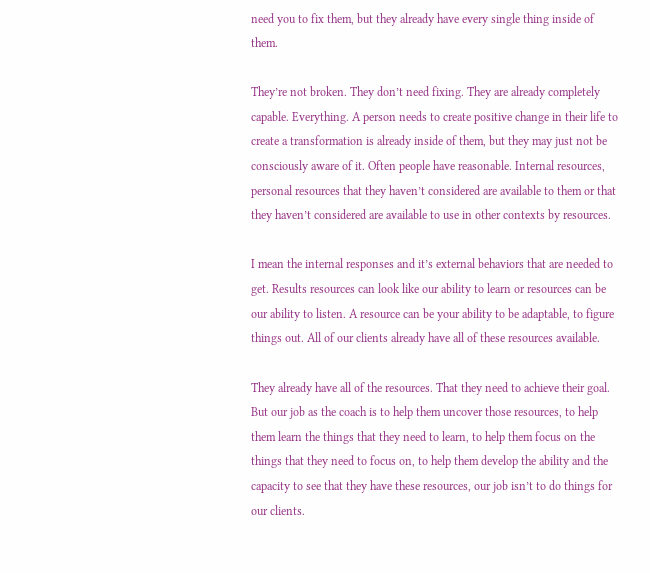need you to fix them, but they already have every single thing inside of them.

They’re not broken. They don’t need fixing. They are already completely capable. Everything. A person needs to create positive change in their life to create a transformation is already inside of them, but they may just not be consciously aware of it. Often people have reasonable. Internal resources, personal resources that they haven’t considered are available to them or that they haven’t considered are available to use in other contexts by resources.

I mean the internal responses and it’s external behaviors that are needed to get. Results resources can look like our ability to learn or resources can be our ability to listen. A resource can be your ability to be adaptable, to figure things out. All of our clients already have all of these resources available.

They already have all of the resources. That they need to achieve their goal. But our job as the coach is to help them uncover those resources, to help them learn the things that they need to learn, to help them focus on the things that they need to focus on, to help them develop the ability and the capacity to see that they have these resources, our job isn’t to do things for our clients.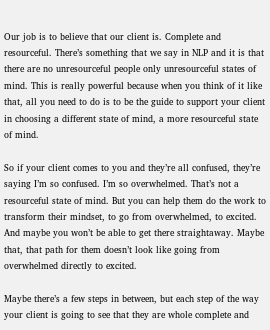Our job is to believe that our client is. Complete and resourceful. There’s something that we say in NLP and it is that there are no unresourceful people only unresourceful states of mind. This is really powerful because when you think of it like that, all you need to do is to be the guide to support your client in choosing a different state of mind, a more resourceful state of mind.

So if your client comes to you and they’re all confused, they’re saying I’m so confused. I’m so overwhelmed. That’s not a resourceful state of mind. But you can help them do the work to transform their mindset, to go from overwhelmed, to excited. And maybe you won’t be able to get there straightaway. Maybe that, that path for them doesn’t look like going from overwhelmed directly to excited.

Maybe there’s a few steps in between, but each step of the way your client is going to see that they are whole complete and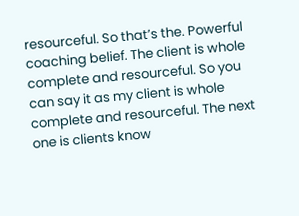resourceful. So that’s the. Powerful coaching belief. The client is whole complete and resourceful. So you can say it as my client is whole complete and resourceful. The next one is clients know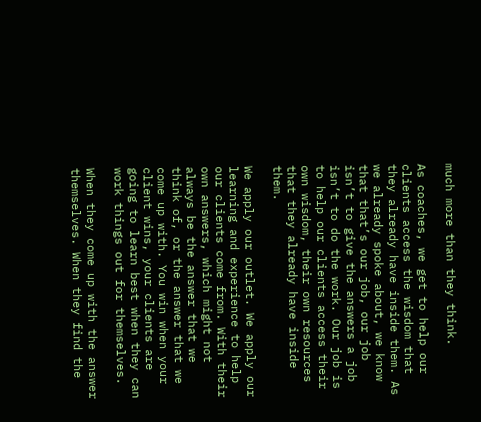much more than they think.

As coaches, we get to help our clients access the wisdom that they already have inside them. As we already spoke about, we know that that’s our job, our job isn’t to give the answers a job isn’t to do the work. Our job is to help our clients access their own wisdom, their own resources that they already have inside them.

We apply our outlet. We apply our learning and experience to help our clients come from. With their own answers, which might not always be the answer that we think of, or the answer that we come up with. You win when your client wins, your clients are going to learn best when they can work things out for themselves.

When they come up with the answer themselves. When they find the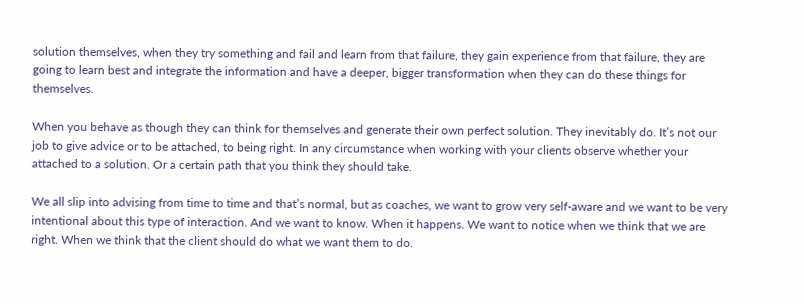solution themselves, when they try something and fail and learn from that failure, they gain experience from that failure, they are going to learn best and integrate the information and have a deeper, bigger transformation when they can do these things for themselves.

When you behave as though they can think for themselves and generate their own perfect solution. They inevitably do. It’s not our job to give advice or to be attached, to being right. In any circumstance when working with your clients observe whether your attached to a solution. Or a certain path that you think they should take.

We all slip into advising from time to time and that’s normal, but as coaches, we want to grow very self-aware and we want to be very intentional about this type of interaction. And we want to know. When it happens. We want to notice when we think that we are right. When we think that the client should do what we want them to do.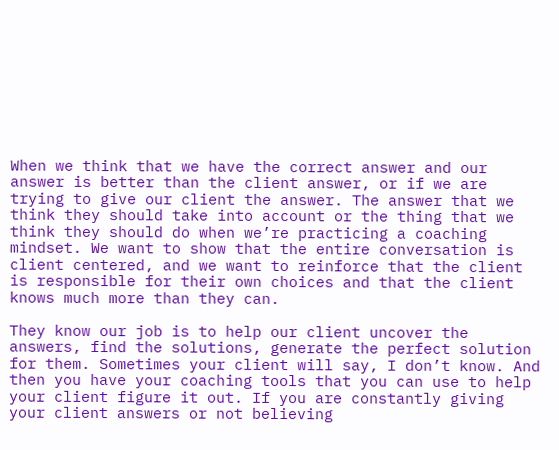When we think that we have the correct answer and our answer is better than the client answer, or if we are trying to give our client the answer. The answer that we think they should take into account or the thing that we think they should do when we’re practicing a coaching mindset. We want to show that the entire conversation is client centered, and we want to reinforce that the client is responsible for their own choices and that the client knows much more than they can.

They know our job is to help our client uncover the answers, find the solutions, generate the perfect solution for them. Sometimes your client will say, I don’t know. And then you have your coaching tools that you can use to help your client figure it out. If you are constantly giving your client answers or not believing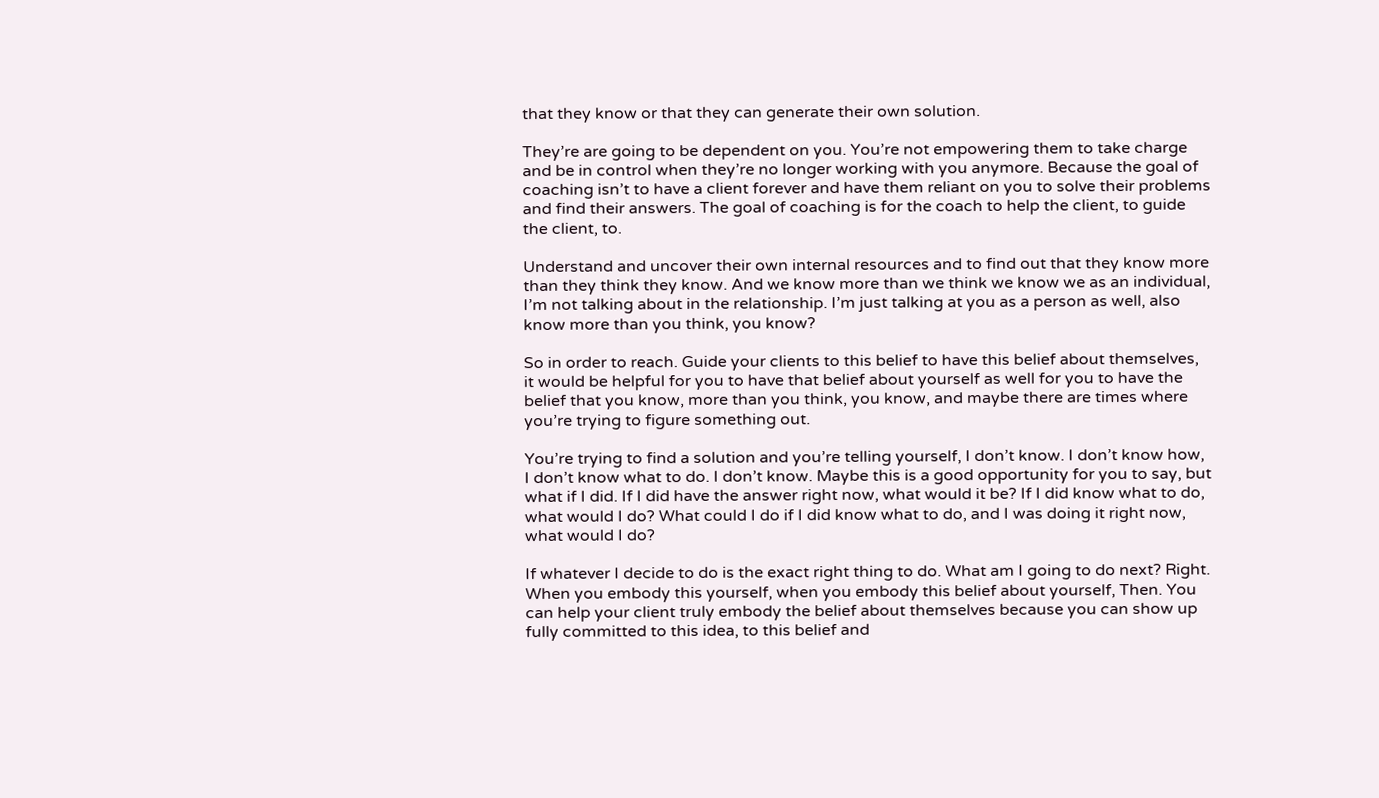that they know or that they can generate their own solution.

They’re are going to be dependent on you. You’re not empowering them to take charge and be in control when they’re no longer working with you anymore. Because the goal of coaching isn’t to have a client forever and have them reliant on you to solve their problems and find their answers. The goal of coaching is for the coach to help the client, to guide the client, to.

Understand and uncover their own internal resources and to find out that they know more than they think they know. And we know more than we think we know we as an individual, I’m not talking about in the relationship. I’m just talking at you as a person as well, also know more than you think, you know?

So in order to reach. Guide your clients to this belief to have this belief about themselves, it would be helpful for you to have that belief about yourself as well for you to have the belief that you know, more than you think, you know, and maybe there are times where you’re trying to figure something out.

You’re trying to find a solution and you’re telling yourself, I don’t know. I don’t know how, I don’t know what to do. I don’t know. Maybe this is a good opportunity for you to say, but what if I did. If I did have the answer right now, what would it be? If I did know what to do, what would I do? What could I do if I did know what to do, and I was doing it right now, what would I do?

If whatever I decide to do is the exact right thing to do. What am I going to do next? Right. When you embody this yourself, when you embody this belief about yourself, Then. You can help your client truly embody the belief about themselves because you can show up fully committed to this idea, to this belief and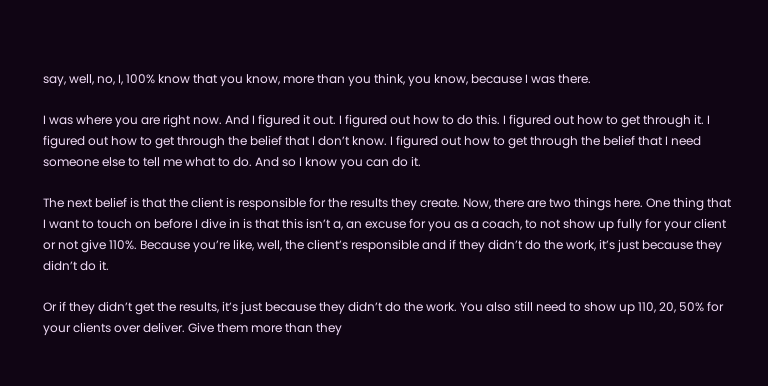say, well, no, I, 100% know that you know, more than you think, you know, because I was there.

I was where you are right now. And I figured it out. I figured out how to do this. I figured out how to get through it. I figured out how to get through the belief that I don’t know. I figured out how to get through the belief that I need someone else to tell me what to do. And so I know you can do it.

The next belief is that the client is responsible for the results they create. Now, there are two things here. One thing that I want to touch on before I dive in is that this isn’t a, an excuse for you as a coach, to not show up fully for your client or not give 110%. Because you’re like, well, the client’s responsible and if they didn’t do the work, it’s just because they didn’t do it.

Or if they didn’t get the results, it’s just because they didn’t do the work. You also still need to show up 110, 20, 50% for your clients over deliver. Give them more than they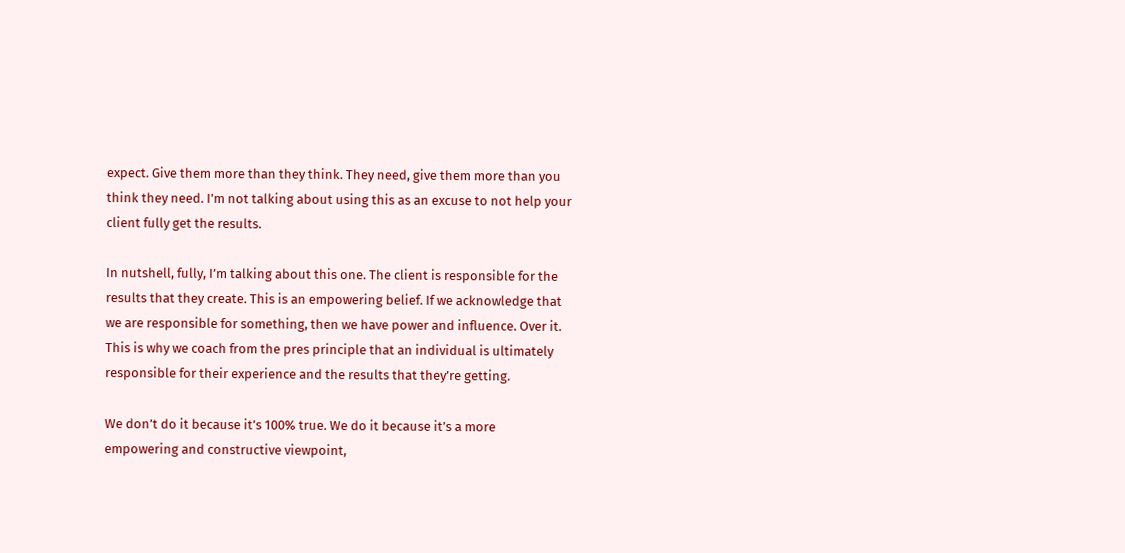expect. Give them more than they think. They need, give them more than you think they need. I’m not talking about using this as an excuse to not help your client fully get the results.

In nutshell, fully, I’m talking about this one. The client is responsible for the results that they create. This is an empowering belief. If we acknowledge that we are responsible for something, then we have power and influence. Over it. This is why we coach from the pres principle that an individual is ultimately responsible for their experience and the results that they’re getting.

We don’t do it because it’s 100% true. We do it because it’s a more empowering and constructive viewpoint,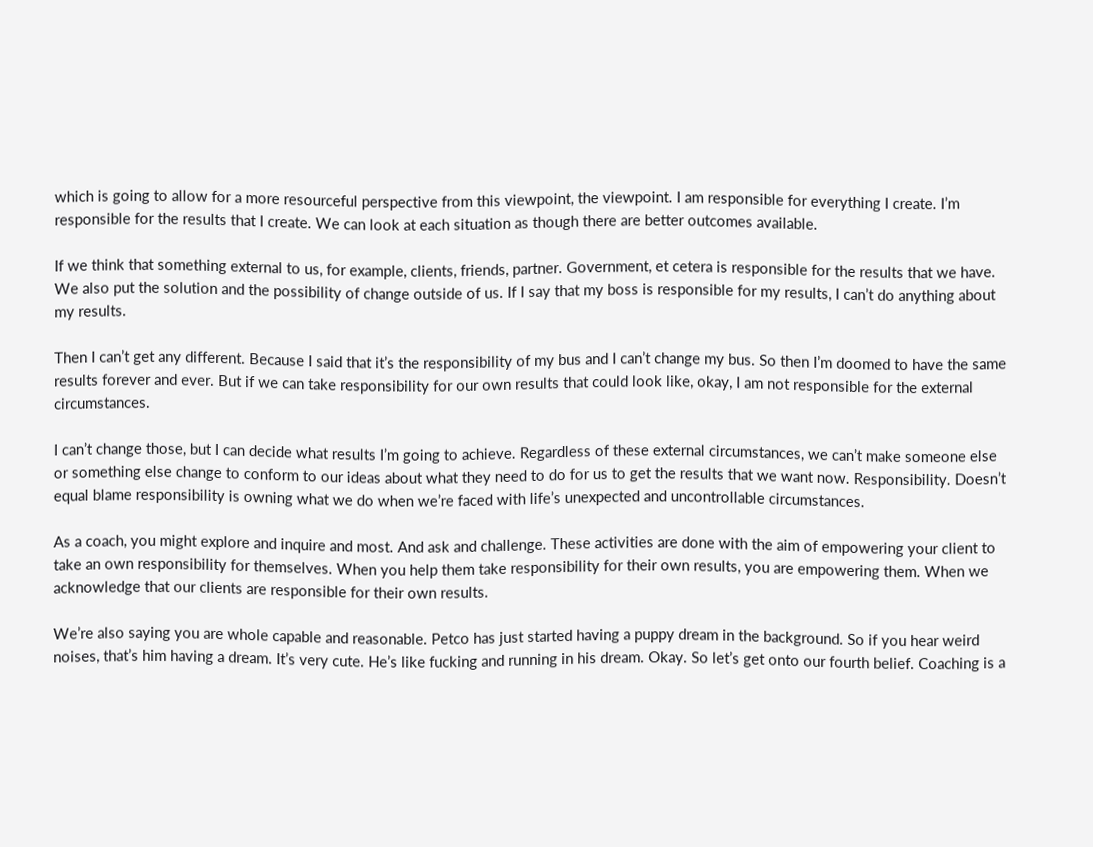which is going to allow for a more resourceful perspective from this viewpoint, the viewpoint. I am responsible for everything I create. I’m responsible for the results that I create. We can look at each situation as though there are better outcomes available.

If we think that something external to us, for example, clients, friends, partner. Government, et cetera is responsible for the results that we have. We also put the solution and the possibility of change outside of us. If I say that my boss is responsible for my results, I can’t do anything about my results.

Then I can’t get any different. Because I said that it’s the responsibility of my bus and I can’t change my bus. So then I’m doomed to have the same results forever and ever. But if we can take responsibility for our own results that could look like, okay, I am not responsible for the external circumstances.

I can’t change those, but I can decide what results I’m going to achieve. Regardless of these external circumstances, we can’t make someone else or something else change to conform to our ideas about what they need to do for us to get the results that we want now. Responsibility. Doesn’t equal blame responsibility is owning what we do when we’re faced with life’s unexpected and uncontrollable circumstances.

As a coach, you might explore and inquire and most. And ask and challenge. These activities are done with the aim of empowering your client to take an own responsibility for themselves. When you help them take responsibility for their own results, you are empowering them. When we acknowledge that our clients are responsible for their own results.

We’re also saying you are whole capable and reasonable. Petco has just started having a puppy dream in the background. So if you hear weird noises, that’s him having a dream. It’s very cute. He’s like fucking and running in his dream. Okay. So let’s get onto our fourth belief. Coaching is a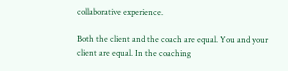collaborative experience.

Both the client and the coach are equal. You and your client are equal. In the coaching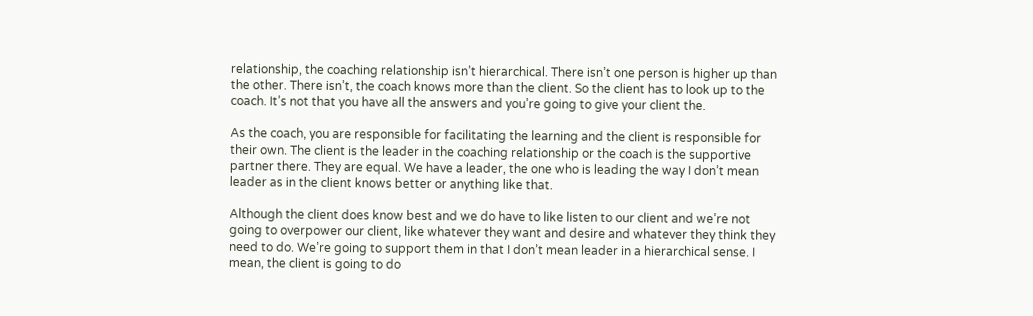relationship, the coaching relationship isn’t hierarchical. There isn’t one person is higher up than the other. There isn’t, the coach knows more than the client. So the client has to look up to the coach. It’s not that you have all the answers and you’re going to give your client the.

As the coach, you are responsible for facilitating the learning and the client is responsible for their own. The client is the leader in the coaching relationship or the coach is the supportive partner there. They are equal. We have a leader, the one who is leading the way I don’t mean leader as in the client knows better or anything like that.

Although the client does know best and we do have to like listen to our client and we’re not going to overpower our client, like whatever they want and desire and whatever they think they need to do. We’re going to support them in that I don’t mean leader in a hierarchical sense. I mean, the client is going to do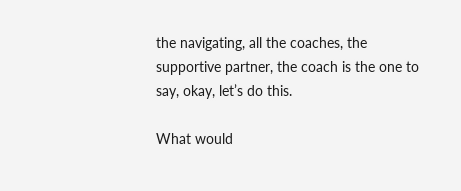the navigating, all the coaches, the supportive partner, the coach is the one to say, okay, let’s do this.

What would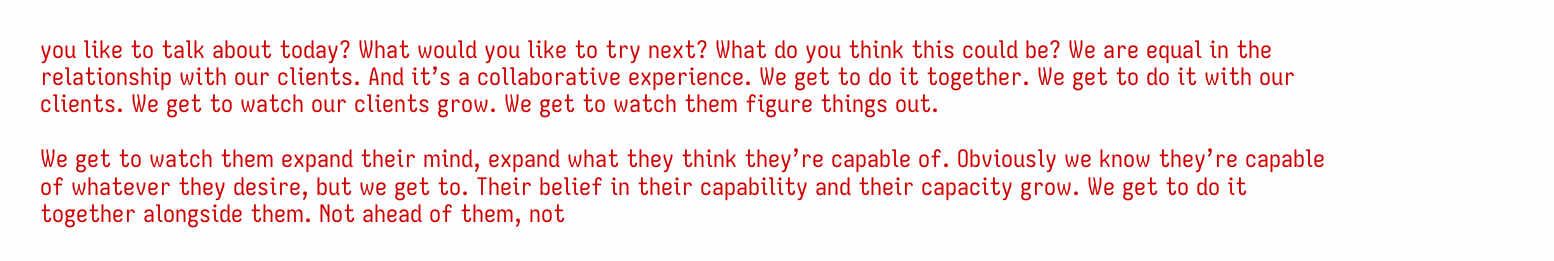you like to talk about today? What would you like to try next? What do you think this could be? We are equal in the relationship with our clients. And it’s a collaborative experience. We get to do it together. We get to do it with our clients. We get to watch our clients grow. We get to watch them figure things out.

We get to watch them expand their mind, expand what they think they’re capable of. Obviously we know they’re capable of whatever they desire, but we get to. Their belief in their capability and their capacity grow. We get to do it together alongside them. Not ahead of them, not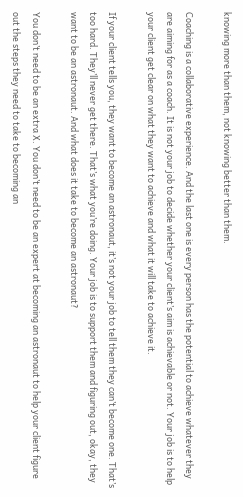knowing more than them, not knowing better than them.

Coaching is a collaborative experience. And the last one is every person has the potential to achieve whatever they are aiming for as a coach. It is not your job to decide whether your client’s aim is achievable or not. Your job is to help your client get clear on what they want to achieve and what it will take to achieve it.

If your client tells you, they want to become an astronaut, it’s not your job to tell them they can’t become one. That’s too hard. They’ll never get there. That’s what you’re doing. Your job is to support them and figuring out, okay, they want to be an astronaut. And what does it take to become an astronaut?

You don’t need to be an extra X. You don’t need to be an expert at becoming an astronaut to help your client figure out the steps they need to take to becoming an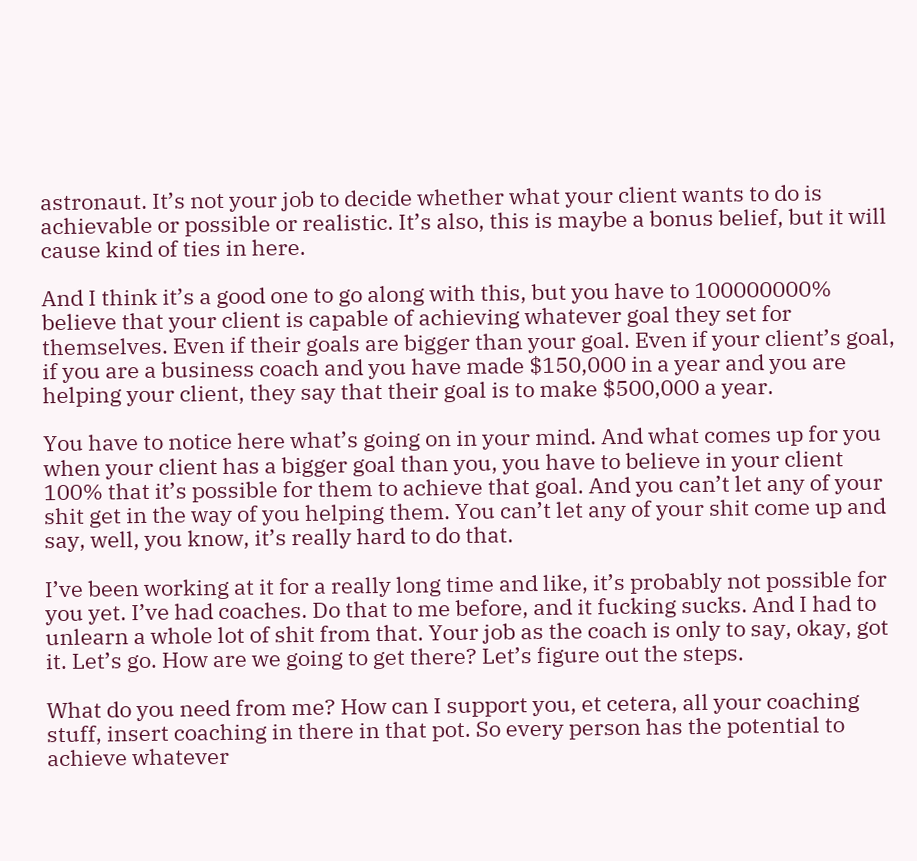astronaut. It’s not your job to decide whether what your client wants to do is achievable or possible or realistic. It’s also, this is maybe a bonus belief, but it will cause kind of ties in here.

And I think it’s a good one to go along with this, but you have to 100000000% believe that your client is capable of achieving whatever goal they set for themselves. Even if their goals are bigger than your goal. Even if your client’s goal, if you are a business coach and you have made $150,000 in a year and you are helping your client, they say that their goal is to make $500,000 a year.

You have to notice here what’s going on in your mind. And what comes up for you when your client has a bigger goal than you, you have to believe in your client 100% that it’s possible for them to achieve that goal. And you can’t let any of your shit get in the way of you helping them. You can’t let any of your shit come up and say, well, you know, it’s really hard to do that.

I’ve been working at it for a really long time and like, it’s probably not possible for you yet. I’ve had coaches. Do that to me before, and it fucking sucks. And I had to unlearn a whole lot of shit from that. Your job as the coach is only to say, okay, got it. Let’s go. How are we going to get there? Let’s figure out the steps.

What do you need from me? How can I support you, et cetera, all your coaching stuff, insert coaching in there in that pot. So every person has the potential to achieve whatever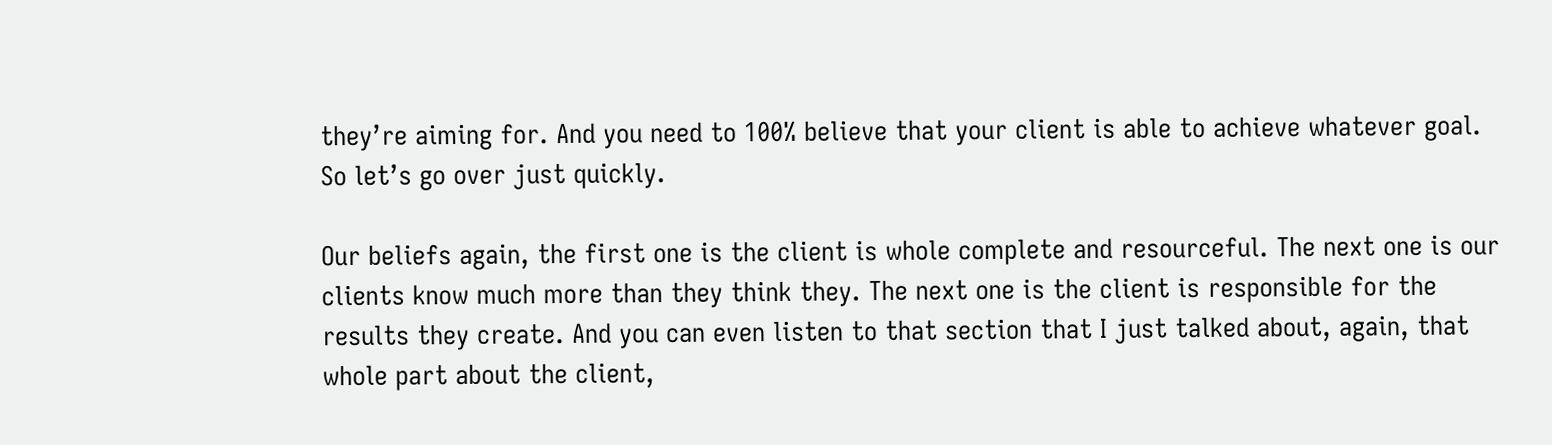they’re aiming for. And you need to 100% believe that your client is able to achieve whatever goal. So let’s go over just quickly.

Our beliefs again, the first one is the client is whole complete and resourceful. The next one is our clients know much more than they think they. The next one is the client is responsible for the results they create. And you can even listen to that section that I just talked about, again, that whole part about the client,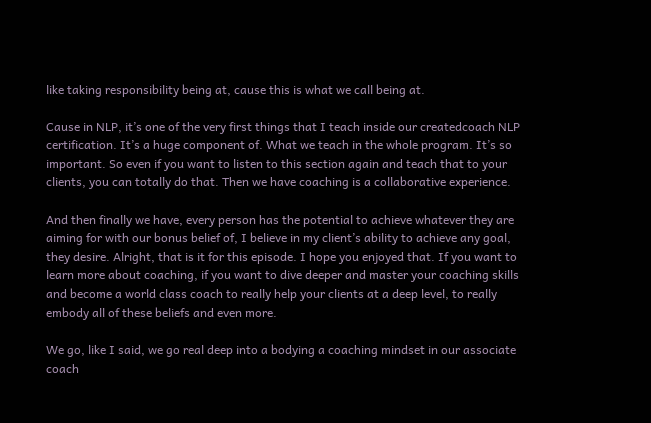like taking responsibility being at, cause this is what we call being at.

Cause in NLP, it’s one of the very first things that I teach inside our createdcoach NLP certification. It’s a huge component of. What we teach in the whole program. It’s so important. So even if you want to listen to this section again and teach that to your clients, you can totally do that. Then we have coaching is a collaborative experience.

And then finally we have, every person has the potential to achieve whatever they are aiming for with our bonus belief of, I believe in my client’s ability to achieve any goal, they desire. Alright, that is it for this episode. I hope you enjoyed that. If you want to learn more about coaching, if you want to dive deeper and master your coaching skills and become a world class coach to really help your clients at a deep level, to really embody all of these beliefs and even more.

We go, like I said, we go real deep into a bodying a coaching mindset in our associate coach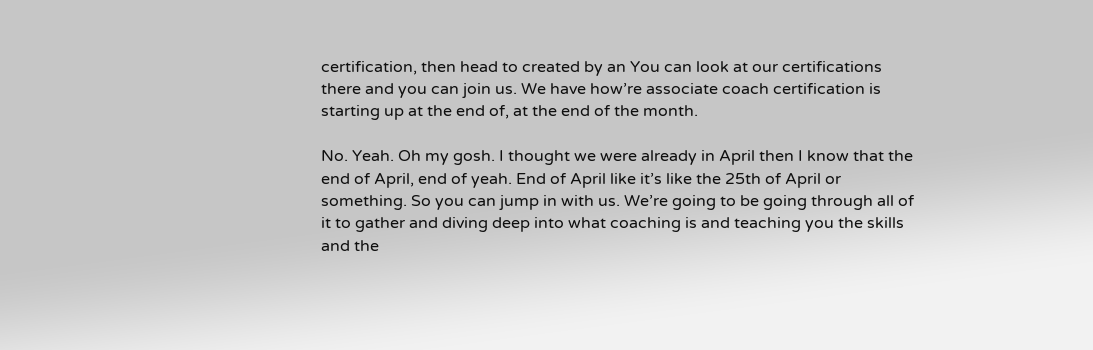certification, then head to created by an You can look at our certifications there and you can join us. We have how’re associate coach certification is starting up at the end of, at the end of the month.

No. Yeah. Oh my gosh. I thought we were already in April then I know that the end of April, end of yeah. End of April like it’s like the 25th of April or something. So you can jump in with us. We’re going to be going through all of it to gather and diving deep into what coaching is and teaching you the skills and the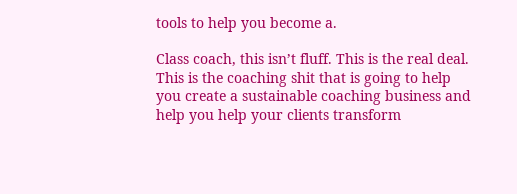tools to help you become a.

Class coach, this isn’t fluff. This is the real deal. This is the coaching shit that is going to help you create a sustainable coaching business and help you help your clients transform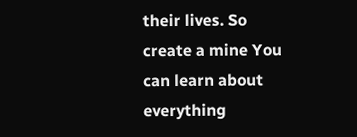their lives. So create a mine You can learn about everything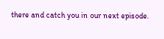there and catch you in our next episode.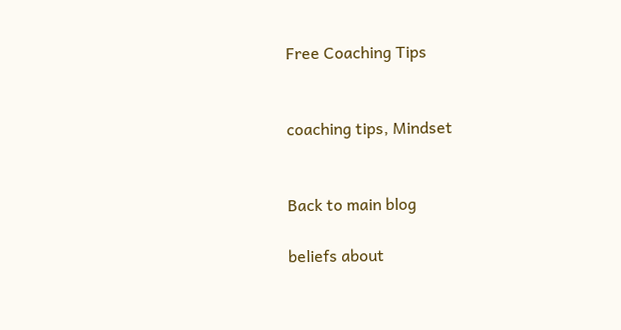Free Coaching Tips


coaching tips, Mindset


Back to main blog

beliefs about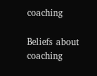coaching

Beliefs about coaching